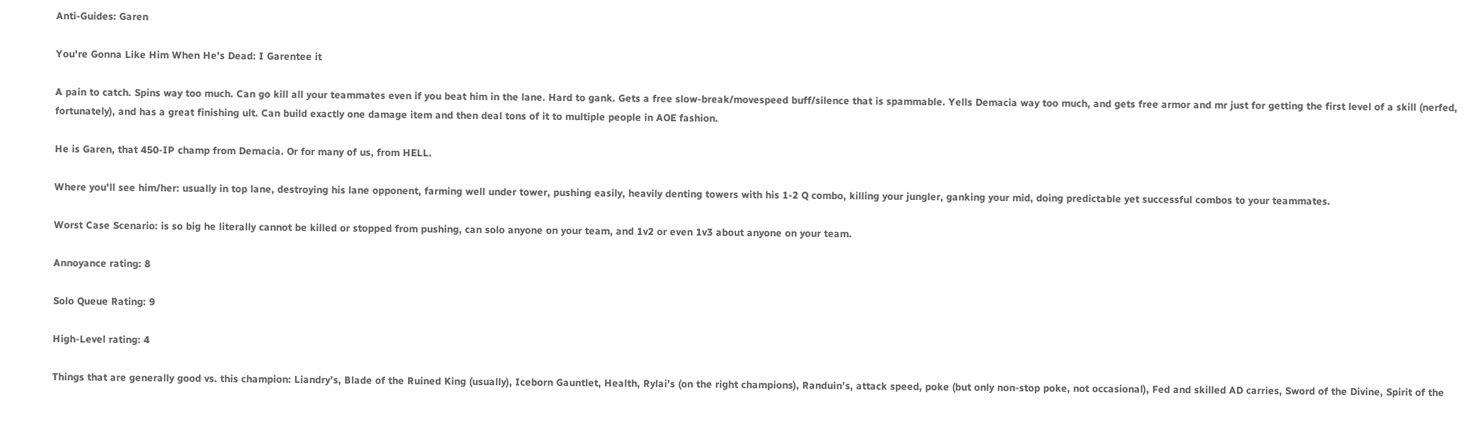Anti-Guides: Garen

You're Gonna Like Him When He's Dead: I Garentee it

A pain to catch. Spins way too much. Can go kill all your teammates even if you beat him in the lane. Hard to gank. Gets a free slow-break/movespeed buff/silence that is spammable. Yells Demacia way too much, and gets free armor and mr just for getting the first level of a skill (nerfed, fortunately), and has a great finishing ult. Can build exactly one damage item and then deal tons of it to multiple people in AOE fashion.

He is Garen, that 450-IP champ from Demacia. Or for many of us, from HELL.

Where you'll see him/her: usually in top lane, destroying his lane opponent, farming well under tower, pushing easily, heavily denting towers with his 1-2 Q combo, killing your jungler, ganking your mid, doing predictable yet successful combos to your teammates.

Worst Case Scenario: is so big he literally cannot be killed or stopped from pushing, can solo anyone on your team, and 1v2 or even 1v3 about anyone on your team.

Annoyance rating: 8

Solo Queue Rating: 9

High-Level rating: 4

Things that are generally good vs. this champion: Liandry’s, Blade of the Ruined King (usually), Iceborn Gauntlet, Health, Rylai’s (on the right champions), Randuin’s, attack speed, poke (but only non-stop poke, not occasional), Fed and skilled AD carries, Sword of the Divine, Spirit of the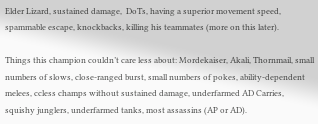Elder Lizard, sustained damage,  DoTs, having a superior movement speed, spammable escape, knockbacks, killing his teammates (more on this later).

Things this champion couldn’t care less about: Mordekaiser, Akali, Thornmail, small numbers of slows, close-ranged burst, small numbers of pokes, ability-dependent melees, ccless champs without sustained damage, underfarmed AD Carries, squishy junglers, underfarmed tanks, most assassins (AP or AD).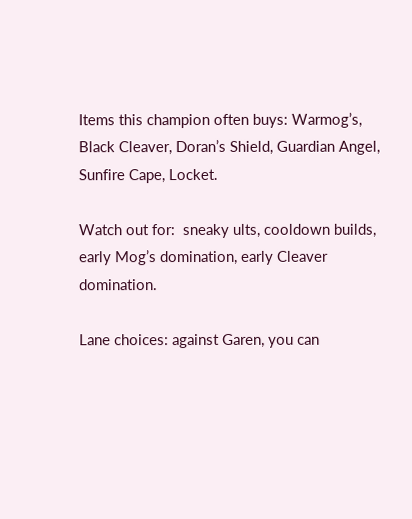Items this champion often buys: Warmog’s, Black Cleaver, Doran’s Shield, Guardian Angel, Sunfire Cape, Locket.

Watch out for:  sneaky ults, cooldown builds, early Mog’s domination, early Cleaver domination.

Lane choices: against Garen, you can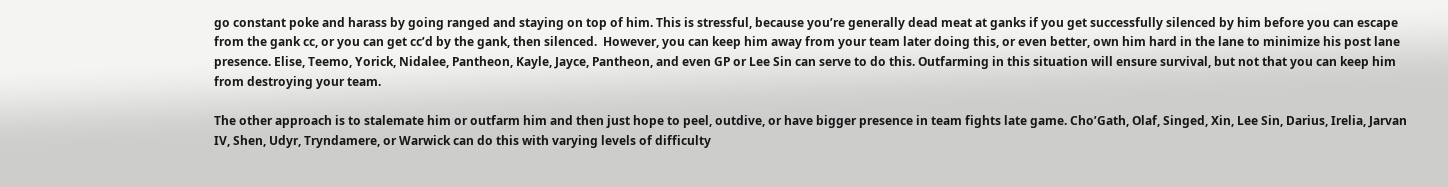go constant poke and harass by going ranged and staying on top of him. This is stressful, because you’re generally dead meat at ganks if you get successfully silenced by him before you can escape from the gank cc, or you can get cc’d by the gank, then silenced.  However, you can keep him away from your team later doing this, or even better, own him hard in the lane to minimize his post lane presence. Elise, Teemo, Yorick, Nidalee, Pantheon, Kayle, Jayce, Pantheon, and even GP or Lee Sin can serve to do this. Outfarming in this situation will ensure survival, but not that you can keep him from destroying your team.

The other approach is to stalemate him or outfarm him and then just hope to peel, outdive, or have bigger presence in team fights late game. Cho’Gath, Olaf, Singed, Xin, Lee Sin, Darius, Irelia, Jarvan IV, Shen, Udyr, Tryndamere, or Warwick can do this with varying levels of difficulty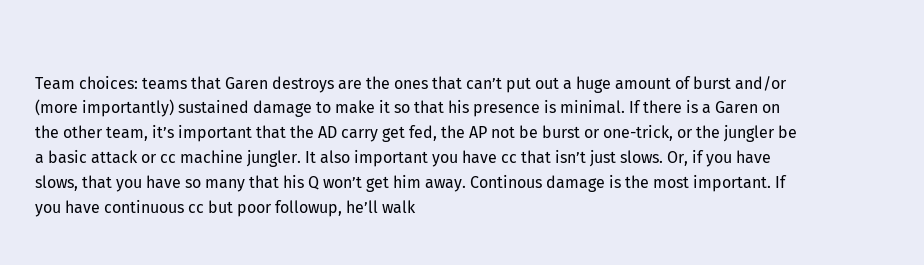Team choices: teams that Garen destroys are the ones that can’t put out a huge amount of burst and/or (more importantly) sustained damage to make it so that his presence is minimal. If there is a Garen on the other team, it’s important that the AD carry get fed, the AP not be burst or one-trick, or the jungler be a basic attack or cc machine jungler. It also important you have cc that isn’t just slows. Or, if you have slows, that you have so many that his Q won’t get him away. Continous damage is the most important. If you have continuous cc but poor followup, he’ll walk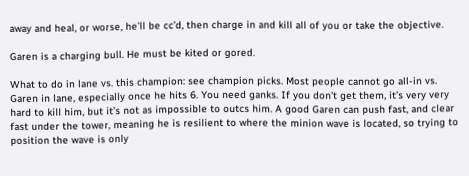away and heal, or worse, he’ll be cc’d, then charge in and kill all of you or take the objective.

Garen is a charging bull. He must be kited or gored.

What to do in lane vs. this champion: see champion picks. Most people cannot go all-in vs. Garen in lane, especially once he hits 6. You need ganks. If you don’t get them, it’s very very hard to kill him, but it’s not as impossible to outcs him. A good Garen can push fast, and clear fast under the tower, meaning he is resilient to where the minion wave is located, so trying to position the wave is only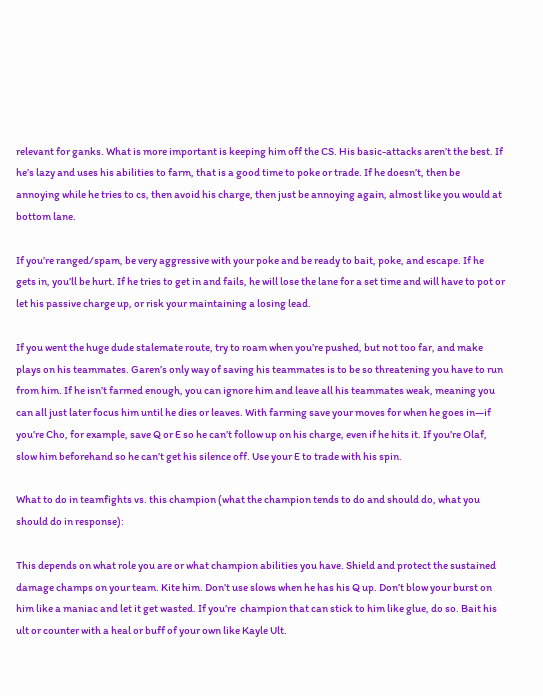relevant for ganks. What is more important is keeping him off the CS. His basic-attacks aren’t the best. If he’s lazy and uses his abilities to farm, that is a good time to poke or trade. If he doesn’t, then be annoying while he tries to cs, then avoid his charge, then just be annoying again, almost like you would at bottom lane.

If you’re ranged/spam, be very aggressive with your poke and be ready to bait, poke, and escape. If he gets in, you’ll be hurt. If he tries to get in and fails, he will lose the lane for a set time and will have to pot or let his passive charge up, or risk your maintaining a losing lead.

If you went the huge dude stalemate route, try to roam when you’re pushed, but not too far, and make plays on his teammates. Garen’s only way of saving his teammates is to be so threatening you have to run from him. If he isn’t farmed enough, you can ignore him and leave all his teammates weak, meaning you can all just later focus him until he dies or leaves. With farming save your moves for when he goes in—if you’re Cho, for example, save Q or E so he can’t follow up on his charge, even if he hits it. If you’re Olaf, slow him beforehand so he can’t get his silence off. Use your E to trade with his spin.

What to do in teamfights vs. this champion (what the champion tends to do and should do, what you should do in response):

This depends on what role you are or what champion abilities you have. Shield and protect the sustained damage champs on your team. Kite him. Don’t use slows when he has his Q up. Don’t blow your burst on him like a maniac and let it get wasted. If you’re  champion that can stick to him like glue, do so. Bait his ult or counter with a heal or buff of your own like Kayle Ult.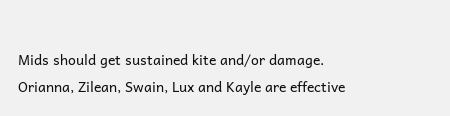Mids should get sustained kite and/or damage. Orianna, Zilean, Swain, Lux and Kayle are effective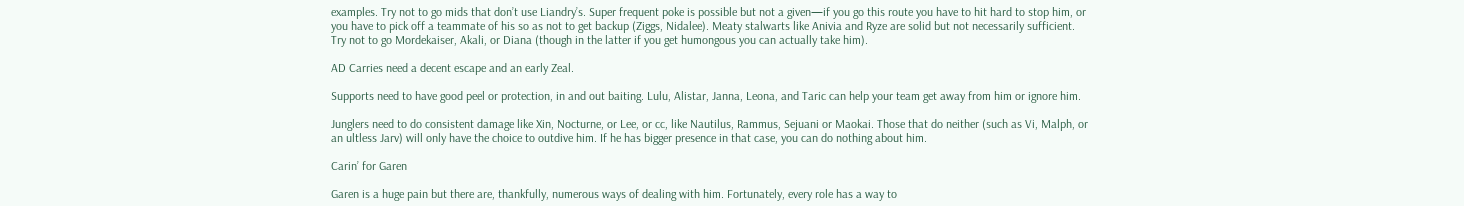examples. Try not to go mids that don’t use Liandry’s. Super frequent poke is possible but not a given—if you go this route you have to hit hard to stop him, or you have to pick off a teammate of his so as not to get backup (Ziggs, Nidalee). Meaty stalwarts like Anivia and Ryze are solid but not necessarily sufficient. Try not to go Mordekaiser, Akali, or Diana (though in the latter if you get humongous you can actually take him).

AD Carries need a decent escape and an early Zeal.

Supports need to have good peel or protection, in and out baiting. Lulu, Alistar, Janna, Leona, and Taric can help your team get away from him or ignore him.

Junglers need to do consistent damage like Xin, Nocturne, or Lee, or cc, like Nautilus, Rammus, Sejuani or Maokai. Those that do neither (such as Vi, Malph, or an ultless Jarv) will only have the choice to outdive him. If he has bigger presence in that case, you can do nothing about him.

Carin’ for Garen

Garen is a huge pain but there are, thankfully, numerous ways of dealing with him. Fortunately, every role has a way to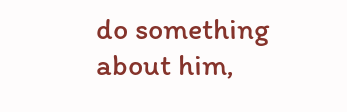do something about him,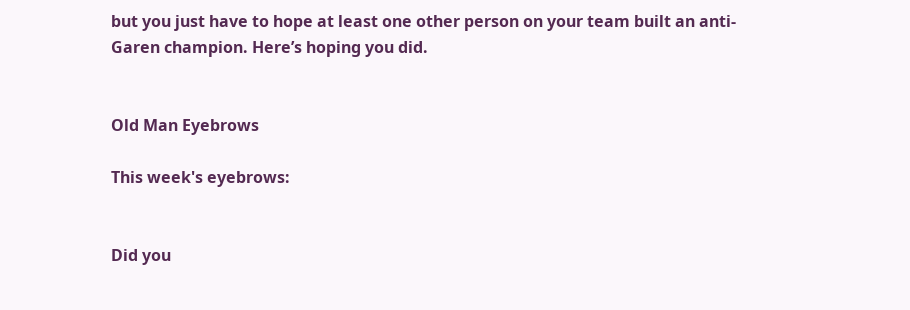but you just have to hope at least one other person on your team built an anti-Garen champion. Here’s hoping you did.


Old Man Eyebrows

This week's eyebrows:


Did you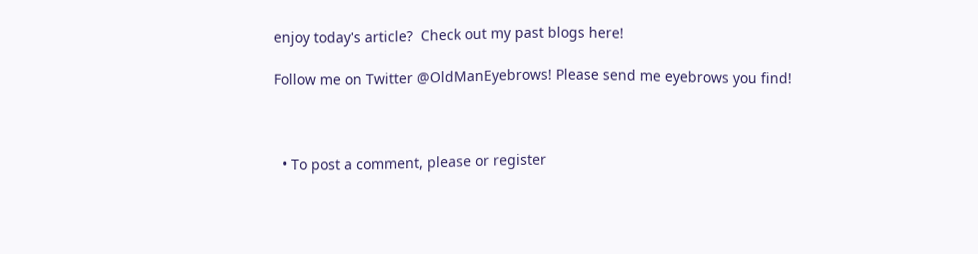enjoy today's article?  Check out my past blogs here!

Follow me on Twitter @OldManEyebrows! Please send me eyebrows you find!



  • To post a comment, please or register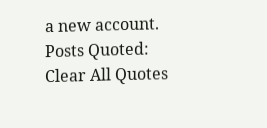a new account.
Posts Quoted:
Clear All Quotes